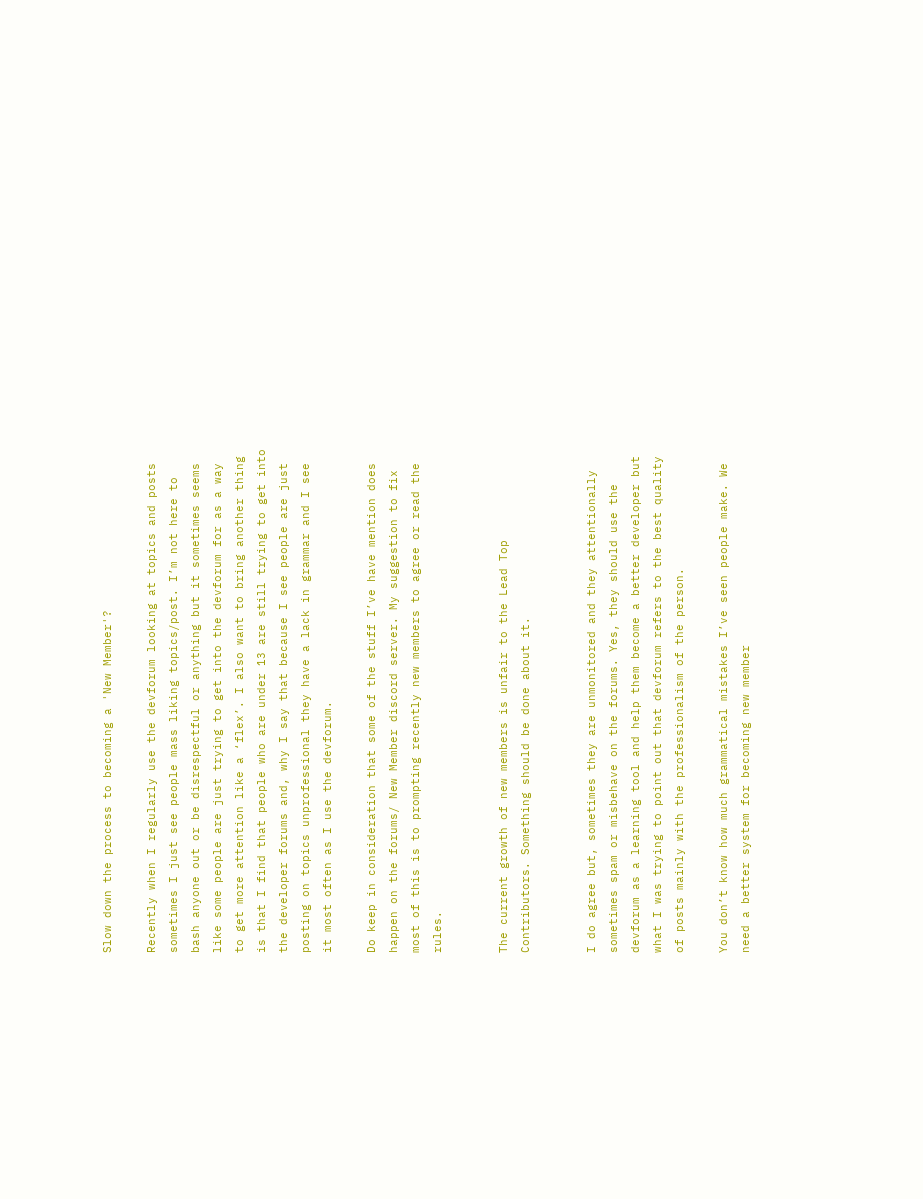Slow down the process to becoming a 'New Member'?

Recently when I regularly use the devforum looking at topics and posts sometimes I just see people mass liking topics/post. I’m not here to bash anyone out or be disrespectful or anything but it sometimes seems like some people are just trying to get into the devforum for as a way to get more attention like a ‘flex’. I also want to bring another thing is that I find that people who are under 13 are still trying to get into the developer forums and, why I say that because I see people are just posting on topics unprofessional they have a lack in grammar and I see it most often as I use the devforum.

Do keep in consideration that some of the stuff I’ve have mention does happen on the forums/ New Member discord server. My suggestion to fix most of this is to prompting recently new members to agree or read the rules.


The current growth of new members is unfair to the Lead Top Contributors. Something should be done about it.


I do agree but, sometimes they are unmonitored and they attentionally sometimes spam or misbehave on the forums. Yes, they should use the devforum as a learning tool and help them become a better developer but what I was trying to point out that devforum refers to the best quality of posts mainly with the professionalism of the person.

You don’t know how much grammatical mistakes I’ve seen people make. We need a better system for becoming new member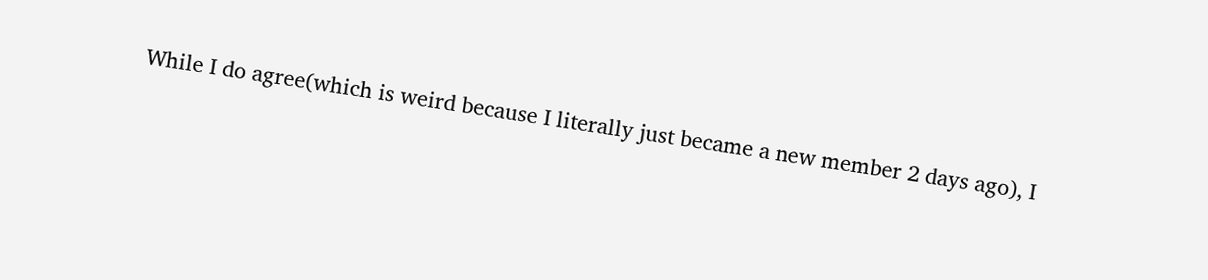While I do agree(which is weird because I literally just became a new member 2 days ago), I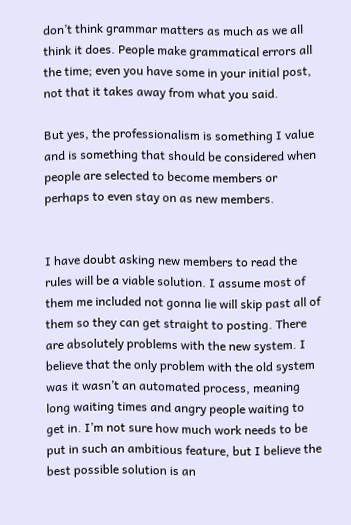don’t think grammar matters as much as we all think it does. People make grammatical errors all the time; even you have some in your initial post, not that it takes away from what you said.

But yes, the professionalism is something I value and is something that should be considered when people are selected to become members or perhaps to even stay on as new members.


I have doubt asking new members to read the rules will be a viable solution. I assume most of them me included not gonna lie will skip past all of them so they can get straight to posting. There are absolutely problems with the new system. I believe that the only problem with the old system was it wasn’t an automated process, meaning long waiting times and angry people waiting to get in. I’m not sure how much work needs to be put in such an ambitious feature, but I believe the best possible solution is an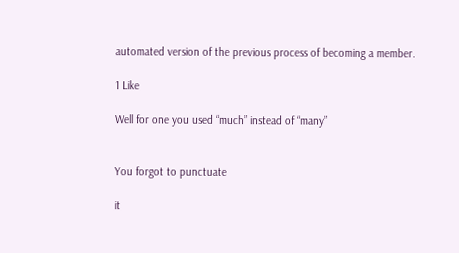automated version of the previous process of becoming a member.

1 Like

Well for one you used “much” instead of “many”


You forgot to punctuate

it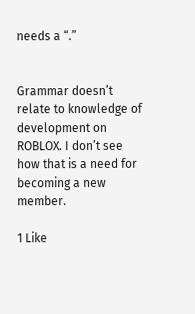needs a “.”


Grammar doesn’t relate to knowledge of development on ROBLOX. I don’t see how that is a need for becoming a new member.

1 Like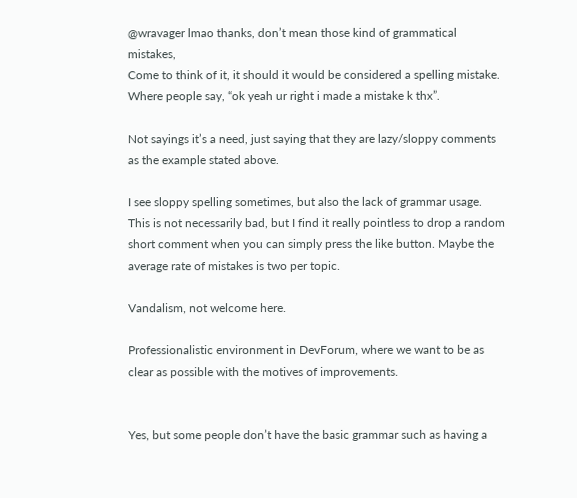@wravager lmao thanks, don’t mean those kind of grammatical mistakes,
Come to think of it, it should it would be considered a spelling mistake. Where people say, “ok yeah ur right i made a mistake k thx”.

Not sayings it’s a need, just saying that they are lazy/sloppy comments as the example stated above.

I see sloppy spelling sometimes, but also the lack of grammar usage. This is not necessarily bad, but I find it really pointless to drop a random short comment when you can simply press the like button. Maybe the average rate of mistakes is two per topic.

Vandalism, not welcome here.

Professionalistic environment in DevForum, where we want to be as clear as possible with the motives of improvements.


Yes, but some people don’t have the basic grammar such as having a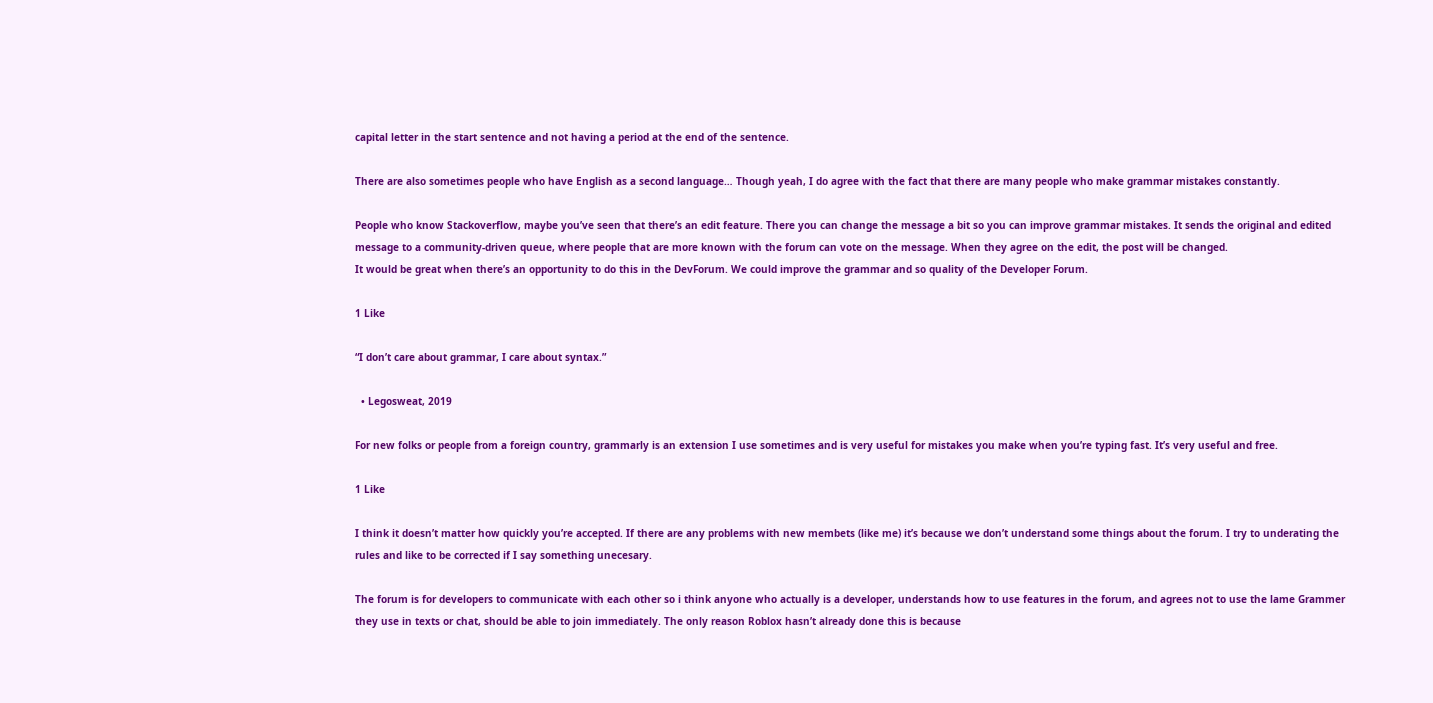capital letter in the start sentence and not having a period at the end of the sentence.

There are also sometimes people who have English as a second language… Though yeah, I do agree with the fact that there are many people who make grammar mistakes constantly.

People who know Stackoverflow, maybe you’ve seen that there’s an edit feature. There you can change the message a bit so you can improve grammar mistakes. It sends the original and edited message to a community-driven queue, where people that are more known with the forum can vote on the message. When they agree on the edit, the post will be changed.
It would be great when there’s an opportunity to do this in the DevForum. We could improve the grammar and so quality of the Developer Forum.

1 Like

“I don’t care about grammar, I care about syntax.”

  • Legosweat, 2019

For new folks or people from a foreign country, grammarly is an extension I use sometimes and is very useful for mistakes you make when you’re typing fast. It’s very useful and free.

1 Like

I think it doesn’t matter how quickly you’re accepted. If there are any problems with new membets (like me) it’s because we don’t understand some things about the forum. I try to underating the rules and like to be corrected if I say something unecesary.

The forum is for developers to communicate with each other so i think anyone who actually is a developer, understands how to use features in the forum, and agrees not to use the lame Grammer they use in texts or chat, should be able to join immediately. The only reason Roblox hasn’t already done this is because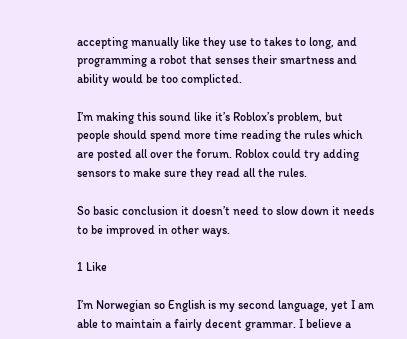accepting manually like they use to takes to long, and programming a robot that senses their smartness and ability would be too complicted.

I’m making this sound like it’s Roblox’s problem, but people should spend more time reading the rules which are posted all over the forum. Roblox could try adding sensors to make sure they read all the rules.

So basic conclusion it doesn’t need to slow down it needs to be improved in other ways.

1 Like

I’m Norwegian so English is my second language, yet I am able to maintain a fairly decent grammar. I believe a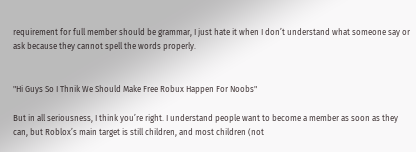requirement for full member should be grammar, I just hate it when I don’t understand what someone say or ask because they cannot spell the words properly.


"Hi Guys So I Thnik We Should Make Free Robux Happen For Noobs"

But in all seriousness, I think you’re right. I understand people want to become a member as soon as they can, but Roblox’s main target is still children, and most children (not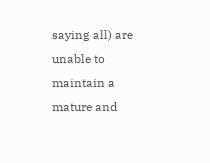saying all) are unable to maintain a mature and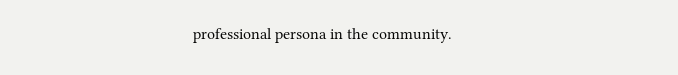professional persona in the community.